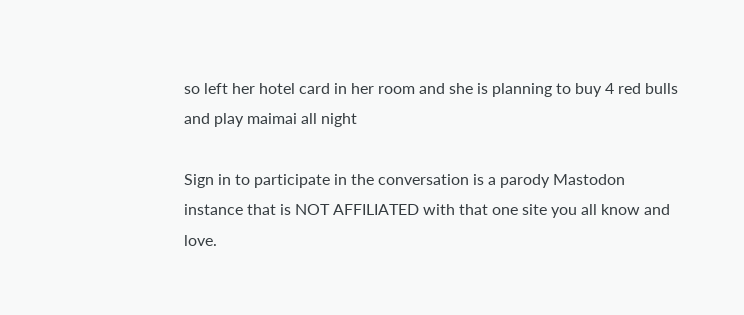so left her hotel card in her room and she is planning to buy 4 red bulls and play maimai all night

Sign in to participate in the conversation is a parody Mastodon instance that is NOT AFFILIATED with that one site you all know and love.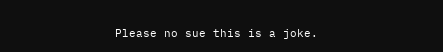Please no sue this is a joke.